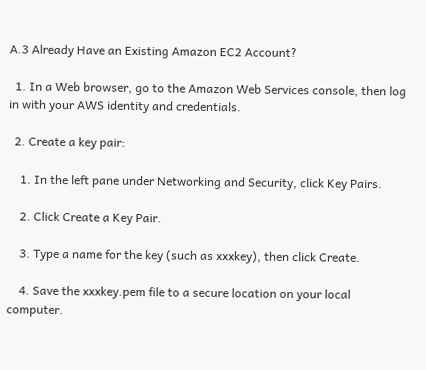A.3 Already Have an Existing Amazon EC2 Account?

  1. In a Web browser, go to the Amazon Web Services console, then log in with your AWS identity and credentials.

  2. Create a key pair:

    1. In the left pane under Networking and Security, click Key Pairs.

    2. Click Create a Key Pair.

    3. Type a name for the key (such as xxxkey), then click Create.

    4. Save the xxxkey.pem file to a secure location on your local computer.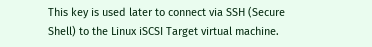This key is used later to connect via SSH (Secure Shell) to the Linux iSCSI Target virtual machine.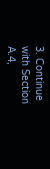3. Continue with Section A.4,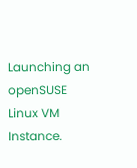Launching an openSUSE Linux VM Instance.